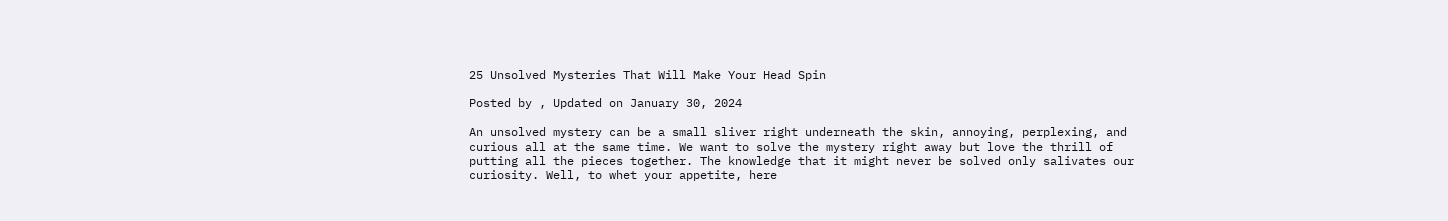25 Unsolved Mysteries That Will Make Your Head Spin

Posted by , Updated on January 30, 2024

An unsolved mystery can be a small sliver right underneath the skin, annoying, perplexing, and curious all at the same time. We want to solve the mystery right away but love the thrill of putting all the pieces together. The knowledge that it might never be solved only salivates our curiosity. Well, to whet your appetite, here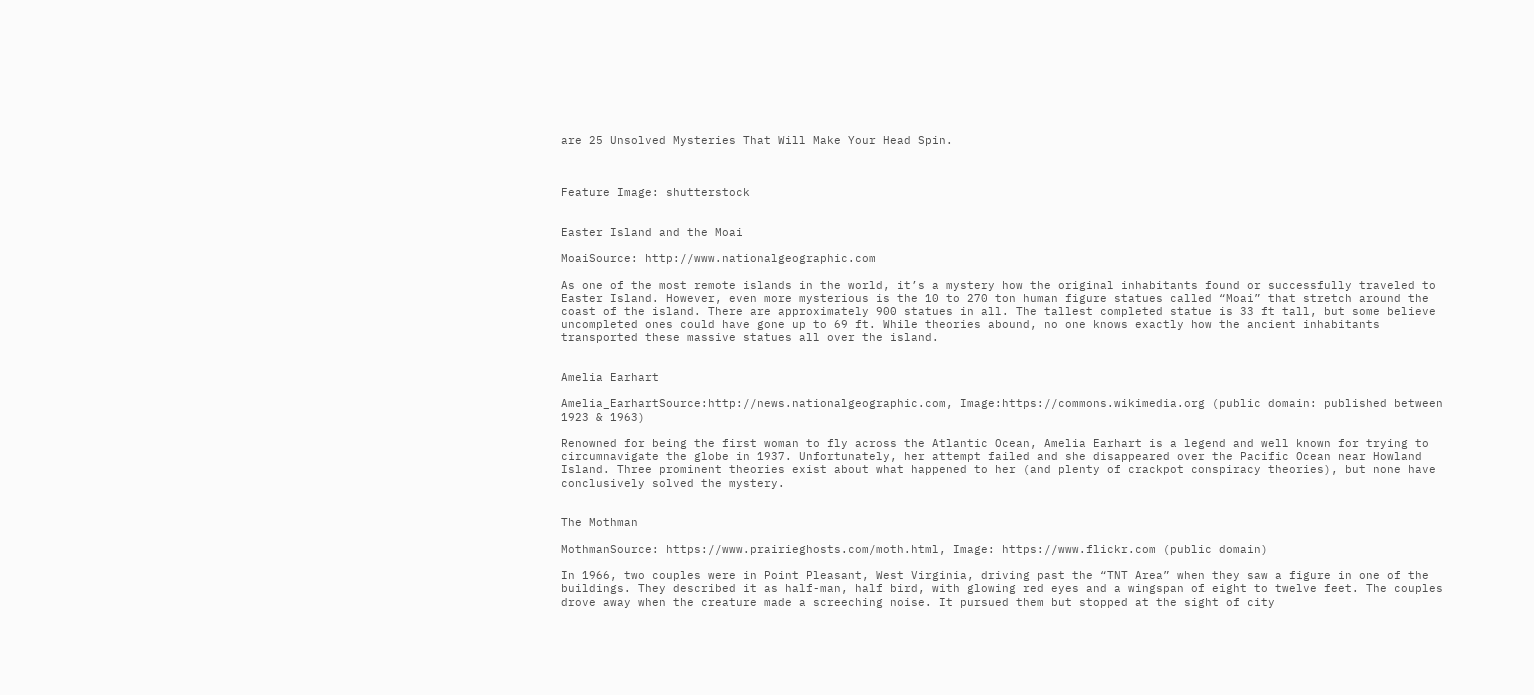are 25 Unsolved Mysteries That Will Make Your Head Spin.



Feature Image: shutterstock


Easter Island and the Moai

MoaiSource: http://www.nationalgeographic.com

As one of the most remote islands in the world, it’s a mystery how the original inhabitants found or successfully traveled to Easter Island. However, even more mysterious is the 10 to 270 ton human figure statues called “Moai” that stretch around the coast of the island. There are approximately 900 statues in all. The tallest completed statue is 33 ft tall, but some believe uncompleted ones could have gone up to 69 ft. While theories abound, no one knows exactly how the ancient inhabitants transported these massive statues all over the island.


Amelia Earhart

Amelia_EarhartSource:http://news.nationalgeographic.com, Image:https://commons.wikimedia.org (public domain: published between 1923 & 1963)

Renowned for being the first woman to fly across the Atlantic Ocean, Amelia Earhart is a legend and well known for trying to circumnavigate the globe in 1937. Unfortunately, her attempt failed and she disappeared over the Pacific Ocean near Howland Island. Three prominent theories exist about what happened to her (and plenty of crackpot conspiracy theories), but none have conclusively solved the mystery.


The Mothman

MothmanSource: https://www.prairieghosts.com/moth.html, Image: https://www.flickr.com (public domain)

In 1966, two couples were in Point Pleasant, West Virginia, driving past the “TNT Area” when they saw a figure in one of the buildings. They described it as half-man, half bird, with glowing red eyes and a wingspan of eight to twelve feet. The couples drove away when the creature made a screeching noise. It pursued them but stopped at the sight of city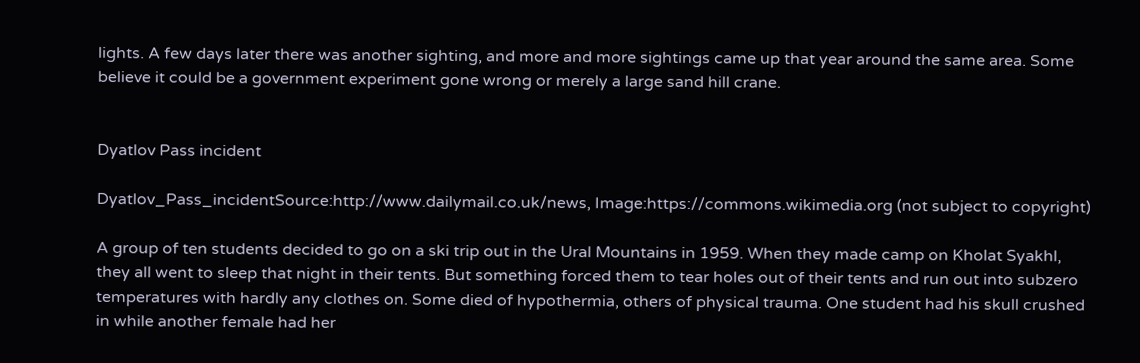lights. A few days later there was another sighting, and more and more sightings came up that year around the same area. Some believe it could be a government experiment gone wrong or merely a large sand hill crane.


Dyatlov Pass incident

Dyatlov_Pass_incidentSource:http://www.dailymail.co.uk/news, Image:https://commons.wikimedia.org (not subject to copyright)

A group of ten students decided to go on a ski trip out in the Ural Mountains in 1959. When they made camp on Kholat Syakhl, they all went to sleep that night in their tents. But something forced them to tear holes out of their tents and run out into subzero temperatures with hardly any clothes on. Some died of hypothermia, others of physical trauma. One student had his skull crushed in while another female had her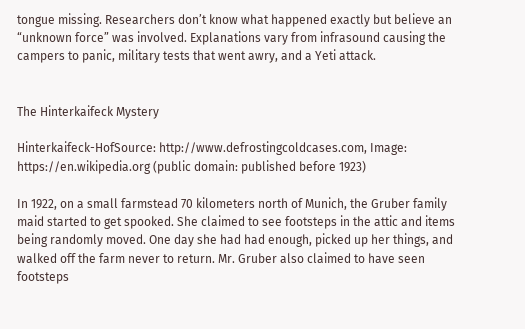tongue missing. Researchers don’t know what happened exactly but believe an “unknown force” was involved. Explanations vary from infrasound causing the campers to panic, military tests that went awry, and a Yeti attack.


The Hinterkaifeck Mystery

Hinterkaifeck-HofSource: http://www.defrostingcoldcases.com, Image: https://en.wikipedia.org (public domain: published before 1923)

In 1922, on a small farmstead 70 kilometers north of Munich, the Gruber family maid started to get spooked. She claimed to see footsteps in the attic and items being randomly moved. One day she had had enough, picked up her things, and walked off the farm never to return. Mr. Gruber also claimed to have seen footsteps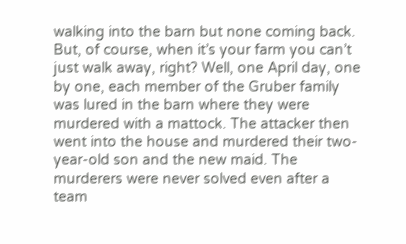walking into the barn but none coming back. But, of course, when it’s your farm you can’t just walk away, right? Well, one April day, one by one, each member of the Gruber family was lured in the barn where they were murdered with a mattock. The attacker then went into the house and murdered their two-year-old son and the new maid. The murderers were never solved even after a team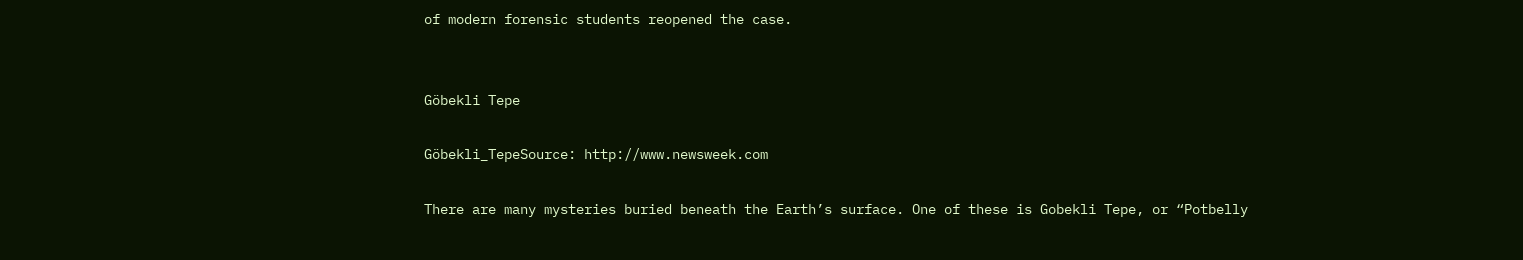of modern forensic students reopened the case.


Göbekli Tepe

Göbekli_TepeSource: http://www.newsweek.com

There are many mysteries buried beneath the Earth’s surface. One of these is Gobekli Tepe, or “Potbelly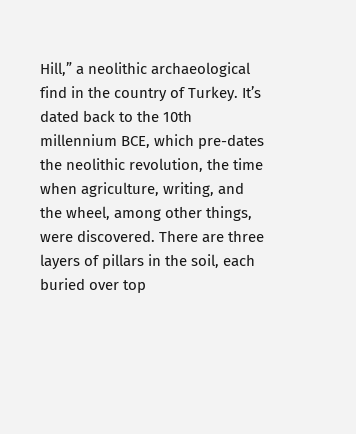Hill,” a neolithic archaeological find in the country of Turkey. It’s dated back to the 10th millennium BCE, which pre-dates the neolithic revolution, the time when agriculture, writing, and the wheel, among other things, were discovered. There are three layers of pillars in the soil, each buried over top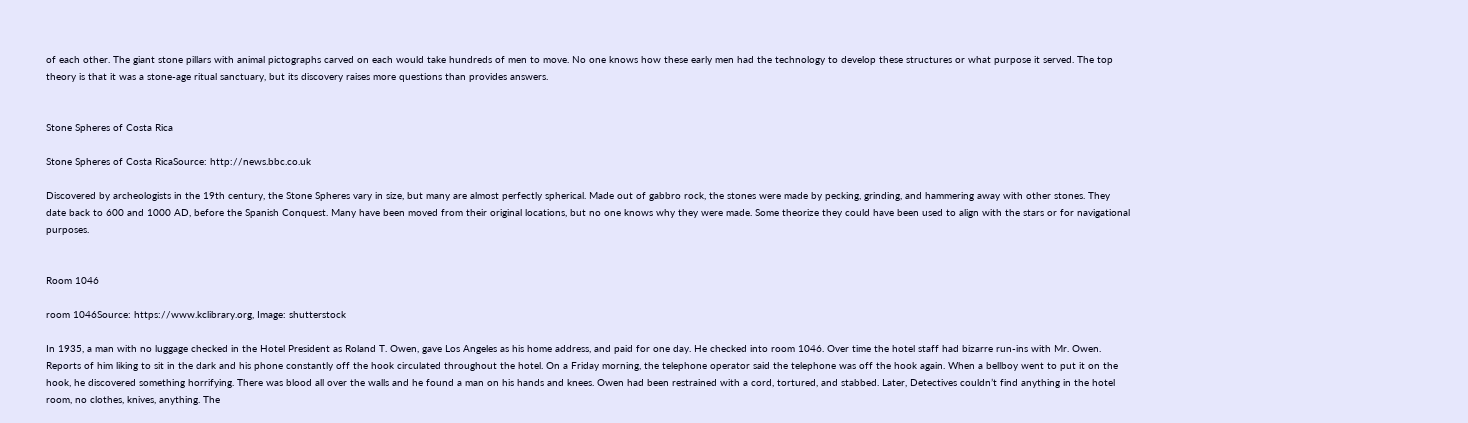of each other. The giant stone pillars with animal pictographs carved on each would take hundreds of men to move. No one knows how these early men had the technology to develop these structures or what purpose it served. The top theory is that it was a stone-age ritual sanctuary, but its discovery raises more questions than provides answers.


Stone Spheres of Costa Rica

Stone Spheres of Costa RicaSource: http://news.bbc.co.uk

Discovered by archeologists in the 19th century, the Stone Spheres vary in size, but many are almost perfectly spherical. Made out of gabbro rock, the stones were made by pecking, grinding, and hammering away with other stones. They date back to 600 and 1000 AD, before the Spanish Conquest. Many have been moved from their original locations, but no one knows why they were made. Some theorize they could have been used to align with the stars or for navigational purposes.


Room 1046

room 1046Source: https://www.kclibrary.org, Image: shutterstock

In 1935, a man with no luggage checked in the Hotel President as Roland T. Owen, gave Los Angeles as his home address, and paid for one day. He checked into room 1046. Over time the hotel staff had bizarre run-ins with Mr. Owen. Reports of him liking to sit in the dark and his phone constantly off the hook circulated throughout the hotel. On a Friday morning, the telephone operator said the telephone was off the hook again. When a bellboy went to put it on the hook, he discovered something horrifying. There was blood all over the walls and he found a man on his hands and knees. Owen had been restrained with a cord, tortured, and stabbed. Later, Detectives couldn’t find anything in the hotel room, no clothes, knives, anything. The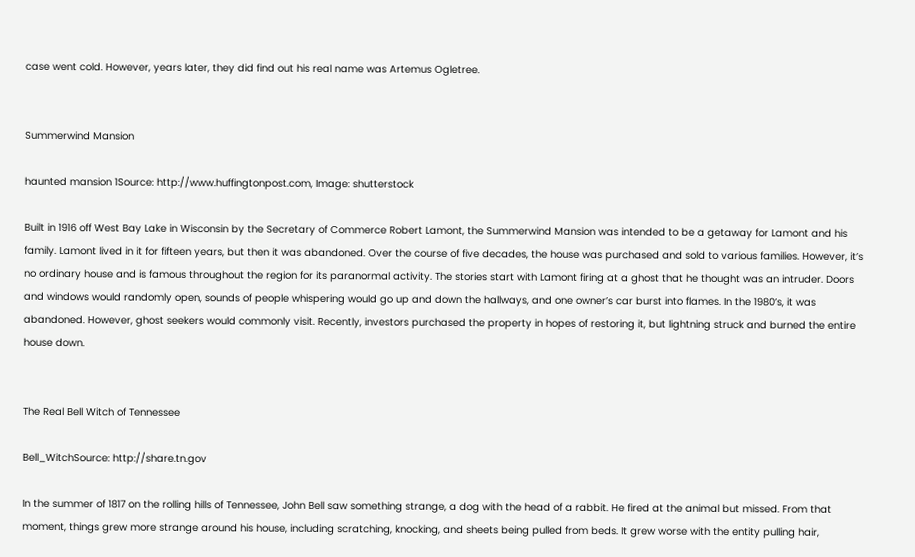case went cold. However, years later, they did find out his real name was Artemus Ogletree.


Summerwind Mansion

haunted mansion 1Source: http://www.huffingtonpost.com, Image: shutterstock

Built in 1916 off West Bay Lake in Wisconsin by the Secretary of Commerce Robert Lamont, the Summerwind Mansion was intended to be a getaway for Lamont and his family. Lamont lived in it for fifteen years, but then it was abandoned. Over the course of five decades, the house was purchased and sold to various families. However, it’s no ordinary house and is famous throughout the region for its paranormal activity. The stories start with Lamont firing at a ghost that he thought was an intruder. Doors and windows would randomly open, sounds of people whispering would go up and down the hallways, and one owner’s car burst into flames. In the 1980’s, it was abandoned. However, ghost seekers would commonly visit. Recently, investors purchased the property in hopes of restoring it, but lightning struck and burned the entire house down.


The Real Bell Witch of Tennessee

Bell_WitchSource: http://share.tn.gov

In the summer of 1817 on the rolling hills of Tennessee, John Bell saw something strange, a dog with the head of a rabbit. He fired at the animal but missed. From that moment, things grew more strange around his house, including scratching, knocking, and sheets being pulled from beds. It grew worse with the entity pulling hair,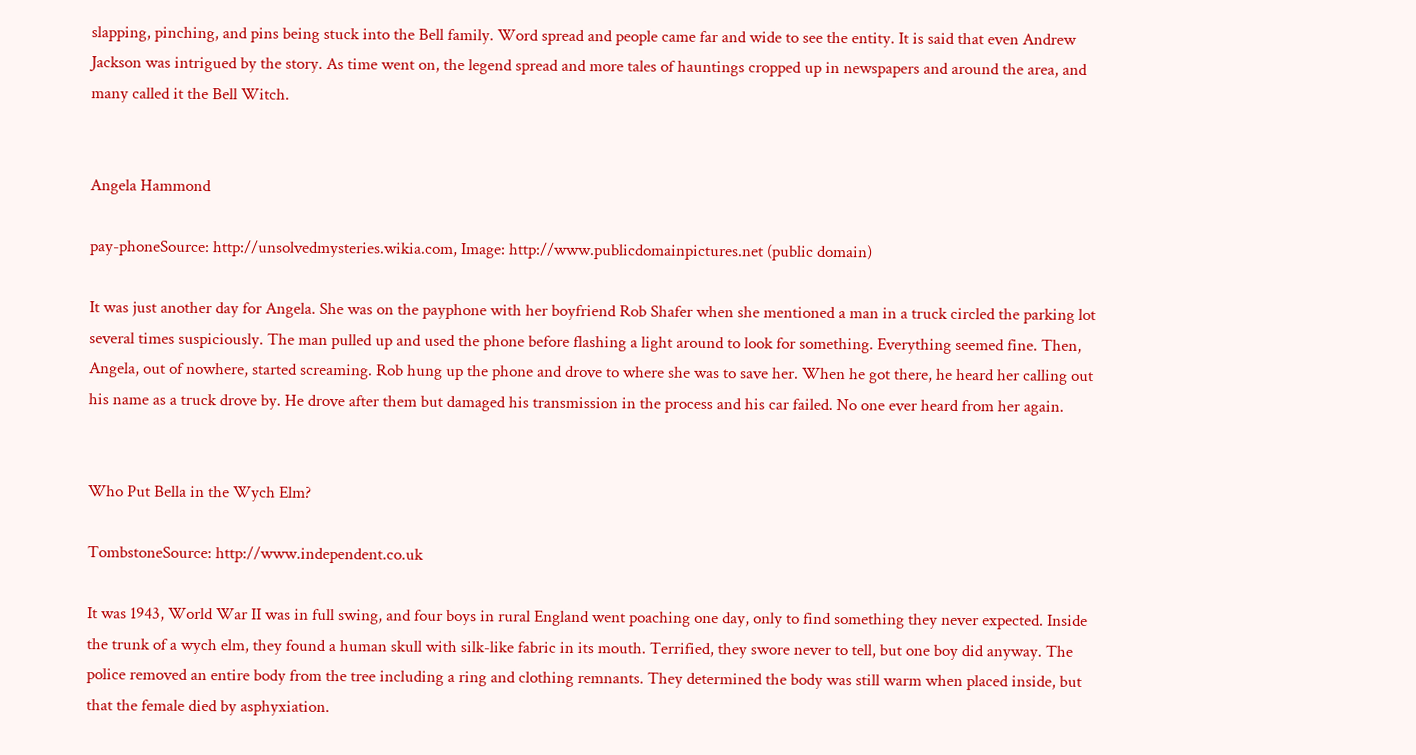slapping, pinching, and pins being stuck into the Bell family. Word spread and people came far and wide to see the entity. It is said that even Andrew Jackson was intrigued by the story. As time went on, the legend spread and more tales of hauntings cropped up in newspapers and around the area, and many called it the Bell Witch.


Angela Hammond

pay-phoneSource: http://unsolvedmysteries.wikia.com, Image: http://www.publicdomainpictures.net (public domain)

It was just another day for Angela. She was on the payphone with her boyfriend Rob Shafer when she mentioned a man in a truck circled the parking lot several times suspiciously. The man pulled up and used the phone before flashing a light around to look for something. Everything seemed fine. Then, Angela, out of nowhere, started screaming. Rob hung up the phone and drove to where she was to save her. When he got there, he heard her calling out his name as a truck drove by. He drove after them but damaged his transmission in the process and his car failed. No one ever heard from her again.


Who Put Bella in the Wych Elm?

TombstoneSource: http://www.independent.co.uk

It was 1943, World War II was in full swing, and four boys in rural England went poaching one day, only to find something they never expected. Inside the trunk of a wych elm, they found a human skull with silk-like fabric in its mouth. Terrified, they swore never to tell, but one boy did anyway. The police removed an entire body from the tree including a ring and clothing remnants. They determined the body was still warm when placed inside, but that the female died by asphyxiation.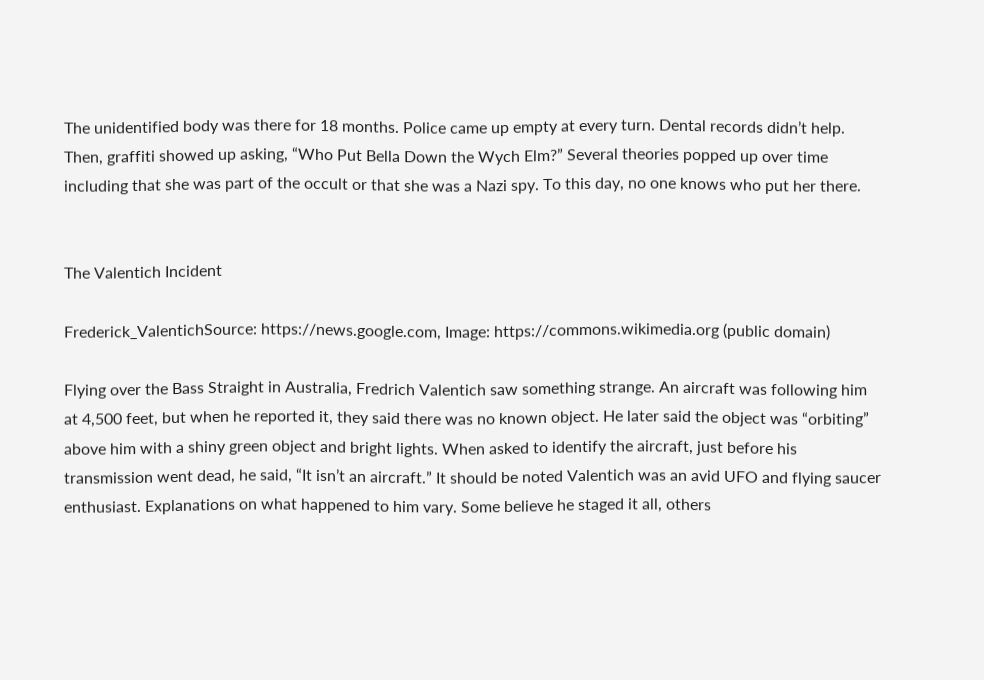The unidentified body was there for 18 months. Police came up empty at every turn. Dental records didn’t help. Then, graffiti showed up asking, “Who Put Bella Down the Wych Elm?” Several theories popped up over time including that she was part of the occult or that she was a Nazi spy. To this day, no one knows who put her there.


The Valentich Incident

Frederick_ValentichSource: https://news.google.com, Image: https://commons.wikimedia.org (public domain)

Flying over the Bass Straight in Australia, Fredrich Valentich saw something strange. An aircraft was following him at 4,500 feet, but when he reported it, they said there was no known object. He later said the object was “orbiting” above him with a shiny green object and bright lights. When asked to identify the aircraft, just before his transmission went dead, he said, “It isn’t an aircraft.” It should be noted Valentich was an avid UFO and flying saucer enthusiast. Explanations on what happened to him vary. Some believe he staged it all, others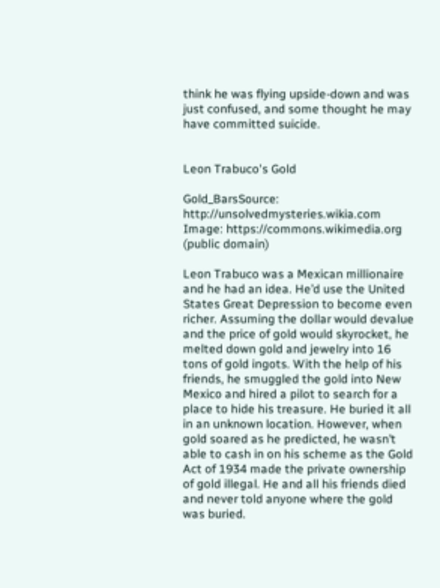think he was flying upside-down and was just confused, and some thought he may have committed suicide.


Leon Trabuco's Gold

Gold_BarsSource: http://unsolvedmysteries.wikia.com Image: https://commons.wikimedia.org (public domain)

Leon Trabuco was a Mexican millionaire and he had an idea. He’d use the United States Great Depression to become even richer. Assuming the dollar would devalue and the price of gold would skyrocket, he melted down gold and jewelry into 16 tons of gold ingots. With the help of his friends, he smuggled the gold into New Mexico and hired a pilot to search for a place to hide his treasure. He buried it all in an unknown location. However, when gold soared as he predicted, he wasn’t able to cash in on his scheme as the Gold Act of 1934 made the private ownership of gold illegal. He and all his friends died and never told anyone where the gold was buried.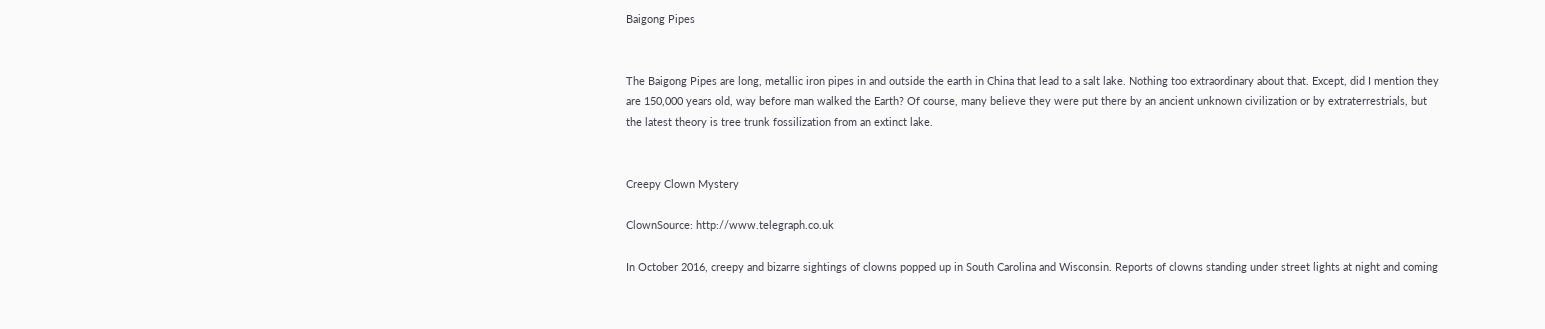Baigong Pipes


The Baigong Pipes are long, metallic iron pipes in and outside the earth in China that lead to a salt lake. Nothing too extraordinary about that. Except, did I mention they are 150,000 years old, way before man walked the Earth? Of course, many believe they were put there by an ancient unknown civilization or by extraterrestrials, but the latest theory is tree trunk fossilization from an extinct lake.


Creepy Clown Mystery

ClownSource: http://www.telegraph.co.uk

In October 2016, creepy and bizarre sightings of clowns popped up in South Carolina and Wisconsin. Reports of clowns standing under street lights at night and coming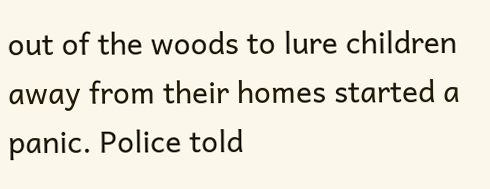out of the woods to lure children away from their homes started a panic. Police told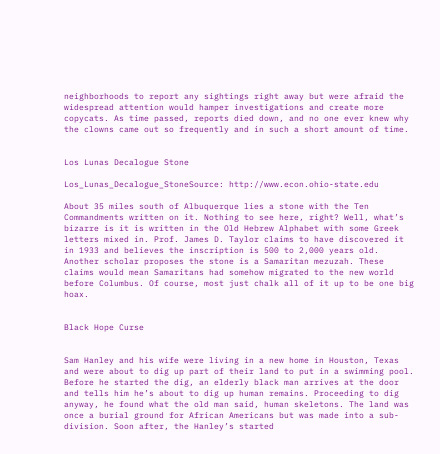neighborhoods to report any sightings right away but were afraid the widespread attention would hamper investigations and create more copycats. As time passed, reports died down, and no one ever knew why the clowns came out so frequently and in such a short amount of time.


Los Lunas Decalogue Stone

Los_Lunas_Decalogue_StoneSource: http://www.econ.ohio-state.edu

About 35 miles south of Albuquerque lies a stone with the Ten Commandments written on it. Nothing to see here, right? Well, what’s bizarre is it is written in the Old Hebrew Alphabet with some Greek letters mixed in. Prof. James D. Taylor claims to have discovered it in 1933 and believes the inscription is 500 to 2,000 years old. Another scholar proposes the stone is a Samaritan mezuzah. These claims would mean Samaritans had somehow migrated to the new world before Columbus. Of course, most just chalk all of it up to be one big hoax.


Black Hope Curse


Sam Hanley and his wife were living in a new home in Houston, Texas and were about to dig up part of their land to put in a swimming pool. Before he started the dig, an elderly black man arrives at the door and tells him he’s about to dig up human remains. Proceeding to dig anyway, he found what the old man said, human skeletons. The land was once a burial ground for African Americans but was made into a sub-division. Soon after, the Hanley’s started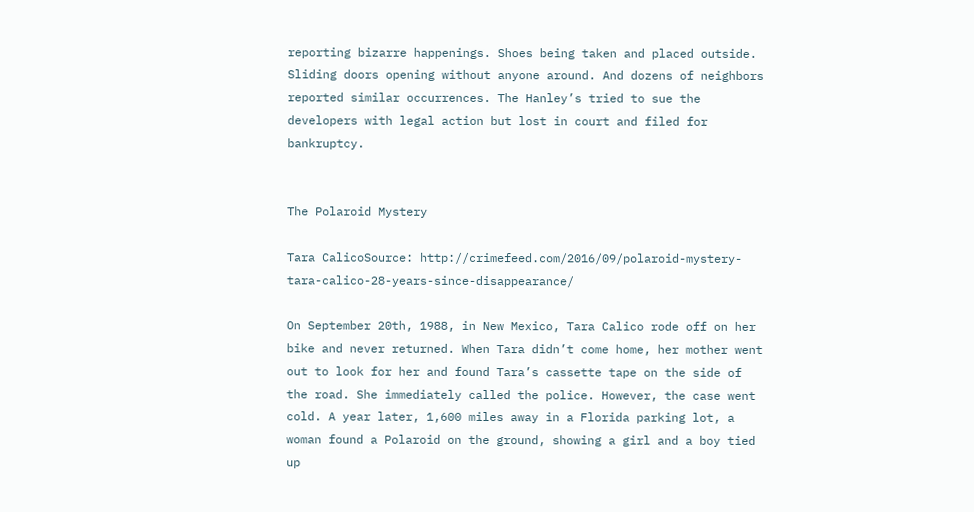reporting bizarre happenings. Shoes being taken and placed outside. Sliding doors opening without anyone around. And dozens of neighbors reported similar occurrences. The Hanley’s tried to sue the developers with legal action but lost in court and filed for bankruptcy.


The Polaroid Mystery

Tara CalicoSource: http://crimefeed.com/2016/09/polaroid-mystery-tara-calico-28-years-since-disappearance/

On September 20th, 1988, in New Mexico, Tara Calico rode off on her bike and never returned. When Tara didn’t come home, her mother went out to look for her and found Tara’s cassette tape on the side of the road. She immediately called the police. However, the case went cold. A year later, 1,600 miles away in a Florida parking lot, a woman found a Polaroid on the ground, showing a girl and a boy tied up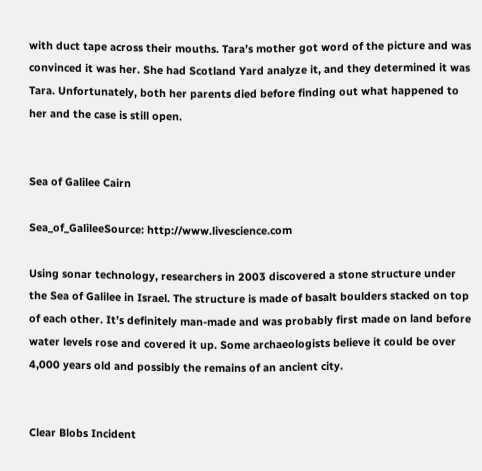with duct tape across their mouths. Tara’s mother got word of the picture and was convinced it was her. She had Scotland Yard analyze it, and they determined it was Tara. Unfortunately, both her parents died before finding out what happened to her and the case is still open.


Sea of Galilee Cairn

Sea_of_GalileeSource: http://www.livescience.com

Using sonar technology, researchers in 2003 discovered a stone structure under the Sea of Galilee in Israel. The structure is made of basalt boulders stacked on top of each other. It’s definitely man-made and was probably first made on land before water levels rose and covered it up. Some archaeologists believe it could be over 4,000 years old and possibly the remains of an ancient city.


Clear Blobs Incident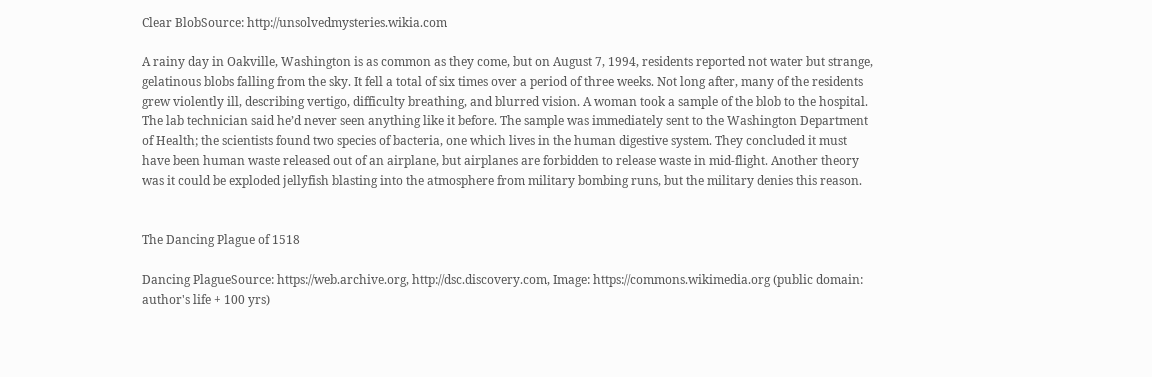Clear BlobSource: http://unsolvedmysteries.wikia.com

A rainy day in Oakville, Washington is as common as they come, but on August 7, 1994, residents reported not water but strange, gelatinous blobs falling from the sky. It fell a total of six times over a period of three weeks. Not long after, many of the residents grew violently ill, describing vertigo, difficulty breathing, and blurred vision. A woman took a sample of the blob to the hospital. The lab technician said he’d never seen anything like it before. The sample was immediately sent to the Washington Department of Health; the scientists found two species of bacteria, one which lives in the human digestive system. They concluded it must have been human waste released out of an airplane, but airplanes are forbidden to release waste in mid-flight. Another theory was it could be exploded jellyfish blasting into the atmosphere from military bombing runs, but the military denies this reason.


The Dancing Plague of 1518

Dancing PlagueSource: https://web.archive.org, http://dsc.discovery.com, Image: https://commons.wikimedia.org (public domain: author's life + 100 yrs)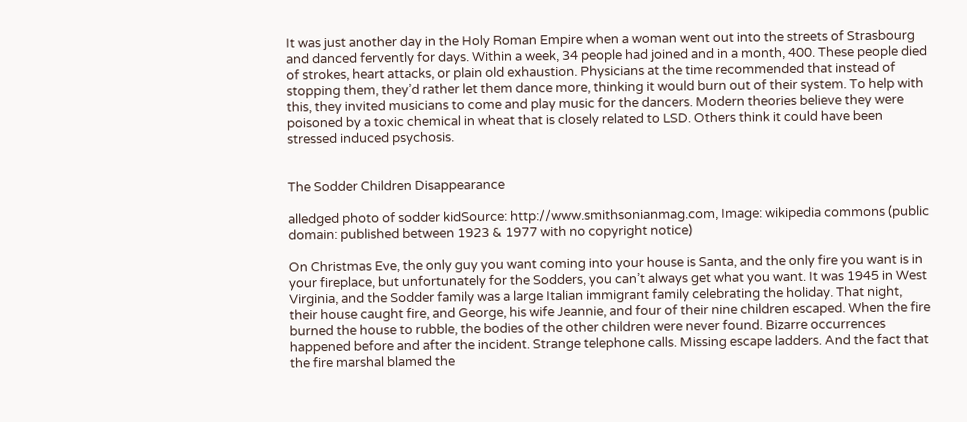It was just another day in the Holy Roman Empire when a woman went out into the streets of Strasbourg and danced fervently for days. Within a week, 34 people had joined and in a month, 400. These people died of strokes, heart attacks, or plain old exhaustion. Physicians at the time recommended that instead of stopping them, they’d rather let them dance more, thinking it would burn out of their system. To help with this, they invited musicians to come and play music for the dancers. Modern theories believe they were poisoned by a toxic chemical in wheat that is closely related to LSD. Others think it could have been stressed induced psychosis.


The Sodder Children Disappearance

alledged photo of sodder kidSource: http://www.smithsonianmag.com, Image: wikipedia commons (public domain: published between 1923 & 1977 with no copyright notice)

On Christmas Eve, the only guy you want coming into your house is Santa, and the only fire you want is in your fireplace, but unfortunately for the Sodders, you can’t always get what you want. It was 1945 in West Virginia, and the Sodder family was a large Italian immigrant family celebrating the holiday. That night, their house caught fire, and George, his wife Jeannie, and four of their nine children escaped. When the fire burned the house to rubble, the bodies of the other children were never found. Bizarre occurrences happened before and after the incident. Strange telephone calls. Missing escape ladders. And the fact that the fire marshal blamed the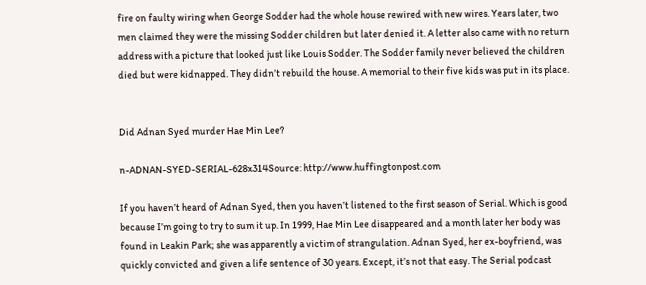fire on faulty wiring when George Sodder had the whole house rewired with new wires. Years later, two men claimed they were the missing Sodder children but later denied it. A letter also came with no return address with a picture that looked just like Louis Sodder. The Sodder family never believed the children died but were kidnapped. They didn’t rebuild the house. A memorial to their five kids was put in its place.


Did Adnan Syed murder Hae Min Lee?

n-ADNAN-SYED-SERIAL-628x314Source: http://www.huffingtonpost.com

If you haven’t heard of Adnan Syed, then you haven’t listened to the first season of Serial. Which is good because I’m going to try to sum it up. In 1999, Hae Min Lee disappeared and a month later her body was found in Leakin Park; she was apparently a victim of strangulation. Adnan Syed, her ex-boyfriend, was quickly convicted and given a life sentence of 30 years. Except, it’s not that easy. The Serial podcast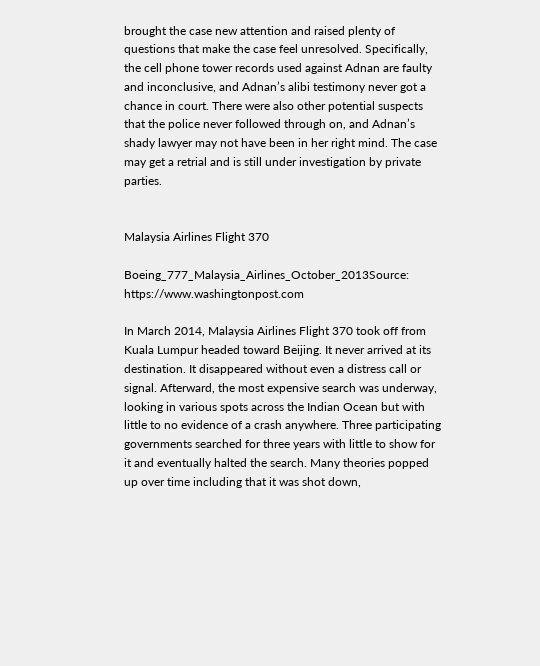brought the case new attention and raised plenty of questions that make the case feel unresolved. Specifically, the cell phone tower records used against Adnan are faulty and inconclusive, and Adnan’s alibi testimony never got a chance in court. There were also other potential suspects that the police never followed through on, and Adnan’s shady lawyer may not have been in her right mind. The case may get a retrial and is still under investigation by private parties.


Malaysia Airlines Flight 370

Boeing_777_Malaysia_Airlines_October_2013Source: https://www.washingtonpost.com

In March 2014, Malaysia Airlines Flight 370 took off from Kuala Lumpur headed toward Beijing. It never arrived at its destination. It disappeared without even a distress call or signal. Afterward, the most expensive search was underway, looking in various spots across the Indian Ocean but with little to no evidence of a crash anywhere. Three participating governments searched for three years with little to show for it and eventually halted the search. Many theories popped up over time including that it was shot down,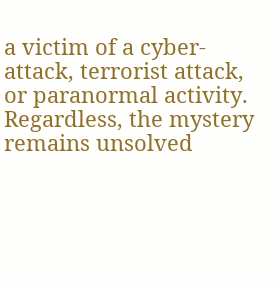a victim of a cyber-attack, terrorist attack, or paranormal activity. Regardless, the mystery remains unsolved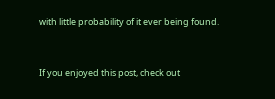with little probability of it ever being found.


If you enjoyed this post, check out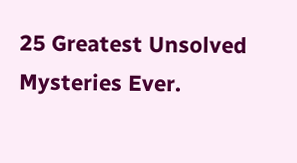25 Greatest Unsolved Mysteries Ever.